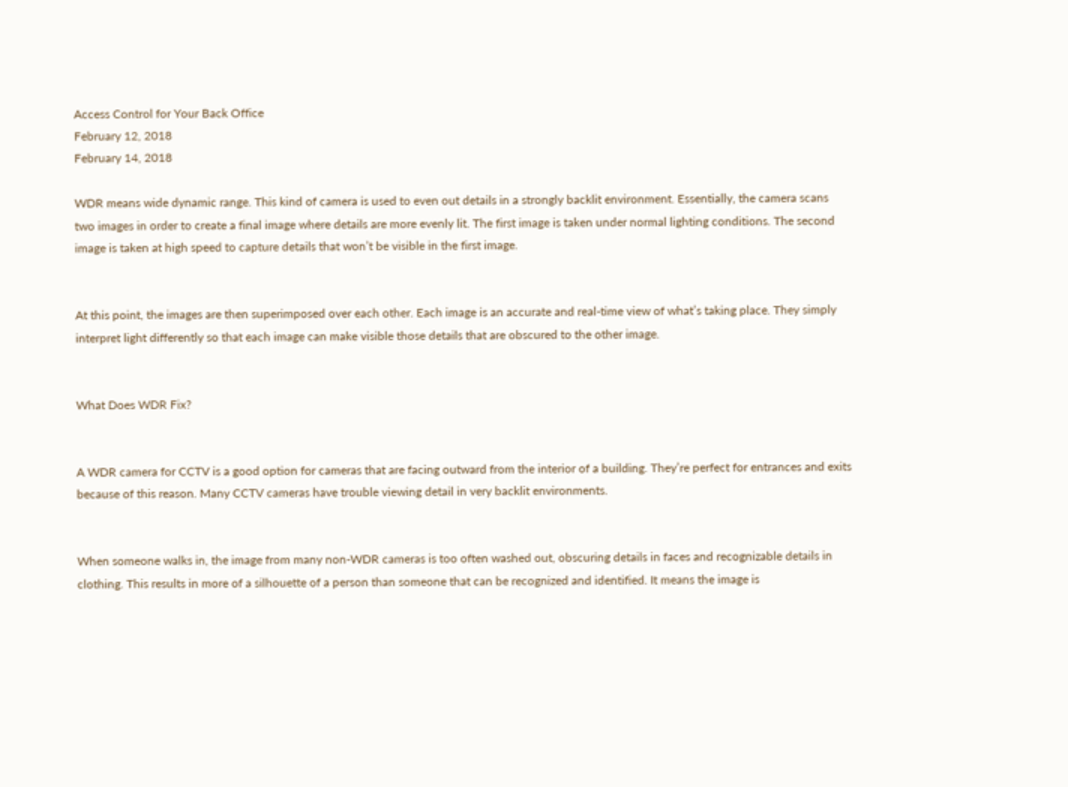Access Control for Your Back Office
February 12, 2018
February 14, 2018

WDR means wide dynamic range. This kind of camera is used to even out details in a strongly backlit environment. Essentially, the camera scans two images in order to create a final image where details are more evenly lit. The first image is taken under normal lighting conditions. The second image is taken at high speed to capture details that won’t be visible in the first image.


At this point, the images are then superimposed over each other. Each image is an accurate and real-time view of what’s taking place. They simply interpret light differently so that each image can make visible those details that are obscured to the other image.


What Does WDR Fix?


A WDR camera for CCTV is a good option for cameras that are facing outward from the interior of a building. They’re perfect for entrances and exits because of this reason. Many CCTV cameras have trouble viewing detail in very backlit environments.


When someone walks in, the image from many non-WDR cameras is too often washed out, obscuring details in faces and recognizable details in clothing. This results in more of a silhouette of a person than someone that can be recognized and identified. It means the image is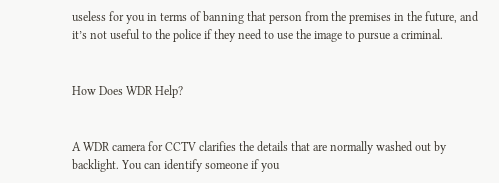useless for you in terms of banning that person from the premises in the future, and it’s not useful to the police if they need to use the image to pursue a criminal.


How Does WDR Help?


A WDR camera for CCTV clarifies the details that are normally washed out by backlight. You can identify someone if you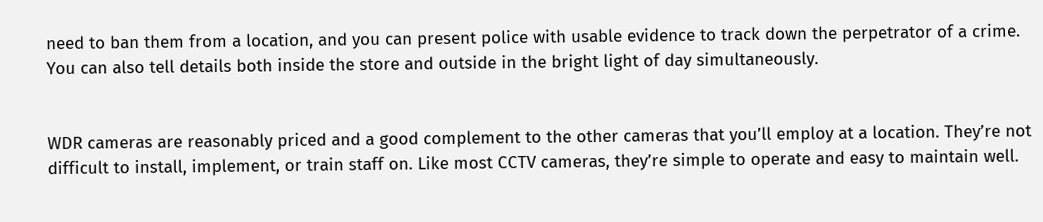need to ban them from a location, and you can present police with usable evidence to track down the perpetrator of a crime. You can also tell details both inside the store and outside in the bright light of day simultaneously.


WDR cameras are reasonably priced and a good complement to the other cameras that you’ll employ at a location. They’re not difficult to install, implement, or train staff on. Like most CCTV cameras, they’re simple to operate and easy to maintain well.